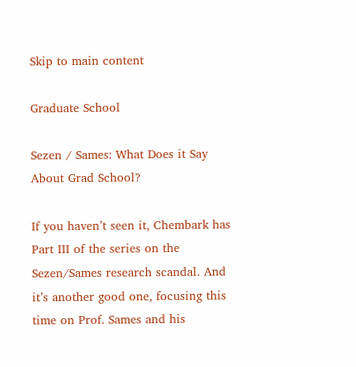Skip to main content

Graduate School

Sezen / Sames: What Does it Say About Grad School?

If you haven’t seen it, Chembark has Part III of the series on the Sezen/Sames research scandal. And it’s another good one, focusing this time on Prof. Sames and his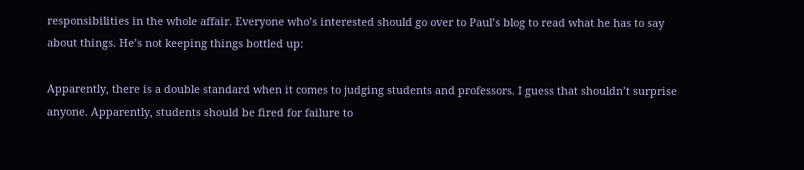responsibilities in the whole affair. Everyone who’s interested should go over to Paul’s blog to read what he has to say about things. He’s not keeping things bottled up:

Apparently, there is a double standard when it comes to judging students and professors. I guess that shouldn’t surprise anyone. Apparently, students should be fired for failure to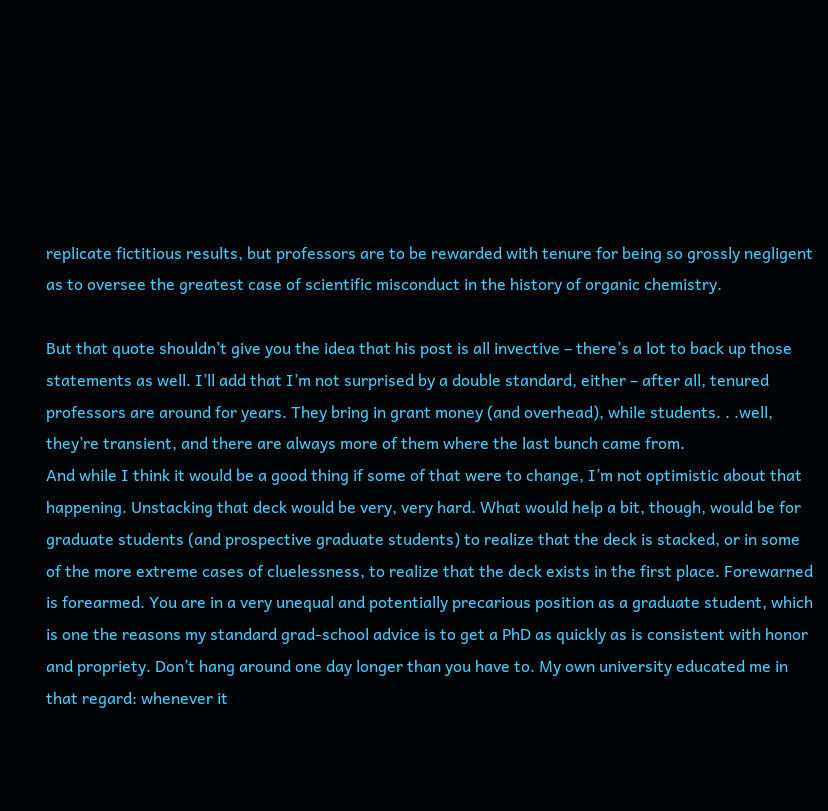replicate fictitious results, but professors are to be rewarded with tenure for being so grossly negligent as to oversee the greatest case of scientific misconduct in the history of organic chemistry.

But that quote shouldn’t give you the idea that his post is all invective – there’s a lot to back up those statements as well. I’ll add that I’m not surprised by a double standard, either – after all, tenured professors are around for years. They bring in grant money (and overhead), while students. . .well, they’re transient, and there are always more of them where the last bunch came from.
And while I think it would be a good thing if some of that were to change, I’m not optimistic about that happening. Unstacking that deck would be very, very hard. What would help a bit, though, would be for graduate students (and prospective graduate students) to realize that the deck is stacked, or in some of the more extreme cases of cluelessness, to realize that the deck exists in the first place. Forewarned is forearmed. You are in a very unequal and potentially precarious position as a graduate student, which is one the reasons my standard grad-school advice is to get a PhD as quickly as is consistent with honor and propriety. Don’t hang around one day longer than you have to. My own university educated me in that regard: whenever it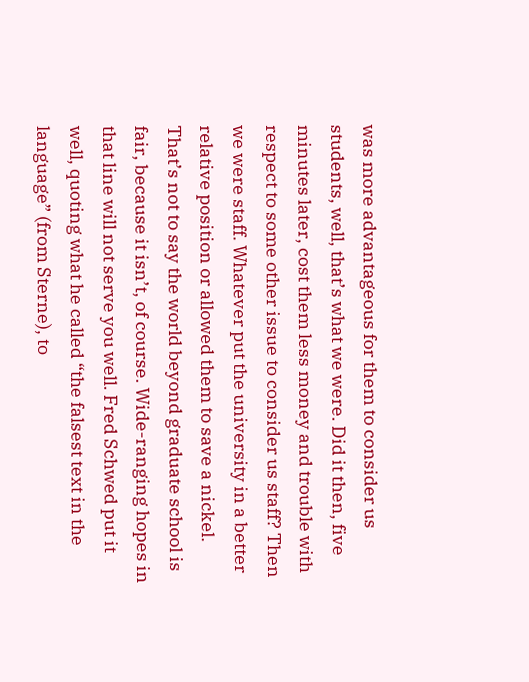was more advantageous for them to consider us students, well, that’s what we were. Did it then, five minutes later, cost them less money and trouble with respect to some other issue to consider us staff? Then we were staff. Whatever put the university in a better relative position or allowed them to save a nickel.
That’s not to say the world beyond graduate school is fair, because it isn’t, of course. Wide-ranging hopes in that line will not serve you well. Fred Schwed put it well, quoting what he called “the falsest text in the language” (from Sterne), to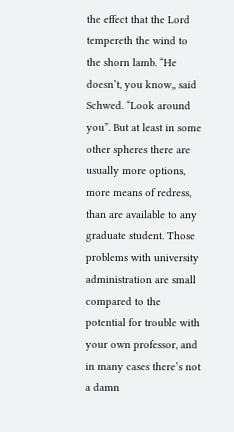the effect that the Lord tempereth the wind to the shorn lamb. “He doesn’t, you know,, said Schwed. “Look around you”. But at least in some other spheres there are usually more options, more means of redress, than are available to any graduate student. Those problems with university administration are small compared to the potential for trouble with your own professor, and in many cases there’s not a damn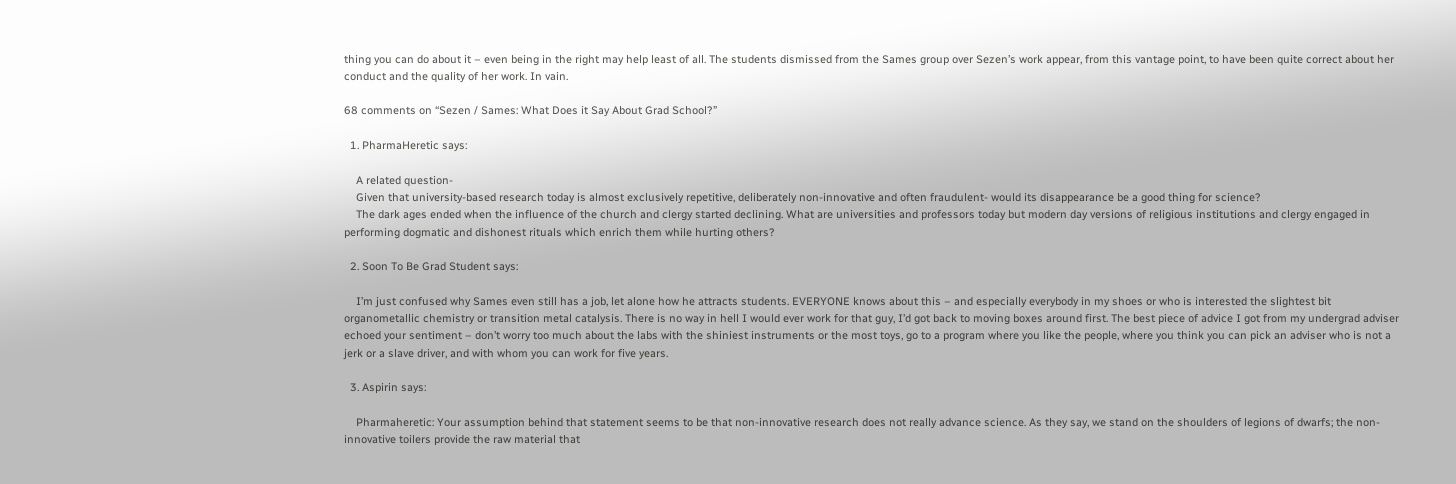thing you can do about it – even being in the right may help least of all. The students dismissed from the Sames group over Sezen’s work appear, from this vantage point, to have been quite correct about her conduct and the quality of her work. In vain.

68 comments on “Sezen / Sames: What Does it Say About Grad School?”

  1. PharmaHeretic says:

    A related question-
    Given that university-based research today is almost exclusively repetitive, deliberately non-innovative and often fraudulent- would its disappearance be a good thing for science?
    The dark ages ended when the influence of the church and clergy started declining. What are universities and professors today but modern day versions of religious institutions and clergy engaged in performing dogmatic and dishonest rituals which enrich them while hurting others?

  2. Soon To Be Grad Student says:

    I’m just confused why Sames even still has a job, let alone how he attracts students. EVERYONE knows about this – and especially everybody in my shoes or who is interested the slightest bit organometallic chemistry or transition metal catalysis. There is no way in hell I would ever work for that guy, I’d got back to moving boxes around first. The best piece of advice I got from my undergrad adviser echoed your sentiment – don’t worry too much about the labs with the shiniest instruments or the most toys, go to a program where you like the people, where you think you can pick an adviser who is not a jerk or a slave driver, and with whom you can work for five years.

  3. Aspirin says:

    Pharmaheretic: Your assumption behind that statement seems to be that non-innovative research does not really advance science. As they say, we stand on the shoulders of legions of dwarfs; the non-innovative toilers provide the raw material that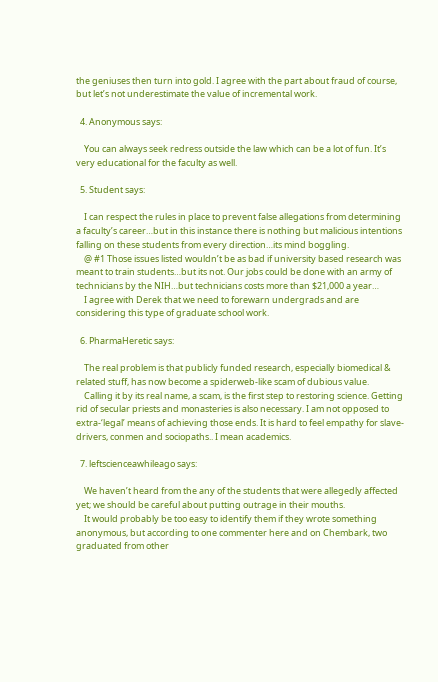the geniuses then turn into gold. I agree with the part about fraud of course, but let’s not underestimate the value of incremental work.

  4. Anonymous says:

    You can always seek redress outside the law which can be a lot of fun. It’s very educational for the faculty as well.

  5. Student says:

    I can respect the rules in place to prevent false allegations from determining a faculty’s career…but in this instance there is nothing but malicious intentions falling on these students from every direction…its mind boggling.
    @ #1 Those issues listed wouldn’t be as bad if university based research was meant to train students…but its not. Our jobs could be done with an army of technicians by the NIH…but technicians costs more than $21,000 a year…
    I agree with Derek that we need to forewarn undergrads and are considering this type of graduate school work.

  6. PharmaHeretic says:

    The real problem is that publicly funded research, especially biomedical & related stuff, has now become a spiderweb-like scam of dubious value.
    Calling it by its real name, a scam, is the first step to restoring science. Getting rid of secular priests and monasteries is also necessary. I am not opposed to extra-‘legal’ means of achieving those ends. It is hard to feel empathy for slave-drivers, conmen and sociopaths.. I mean academics.

  7. leftscienceawhileago says:

    We haven’t heard from the any of the students that were allegedly affected yet; we should be careful about putting outrage in their mouths.
    It would probably be too easy to identify them if they wrote something anonymous, but according to one commenter here and on Chembark, two graduated from other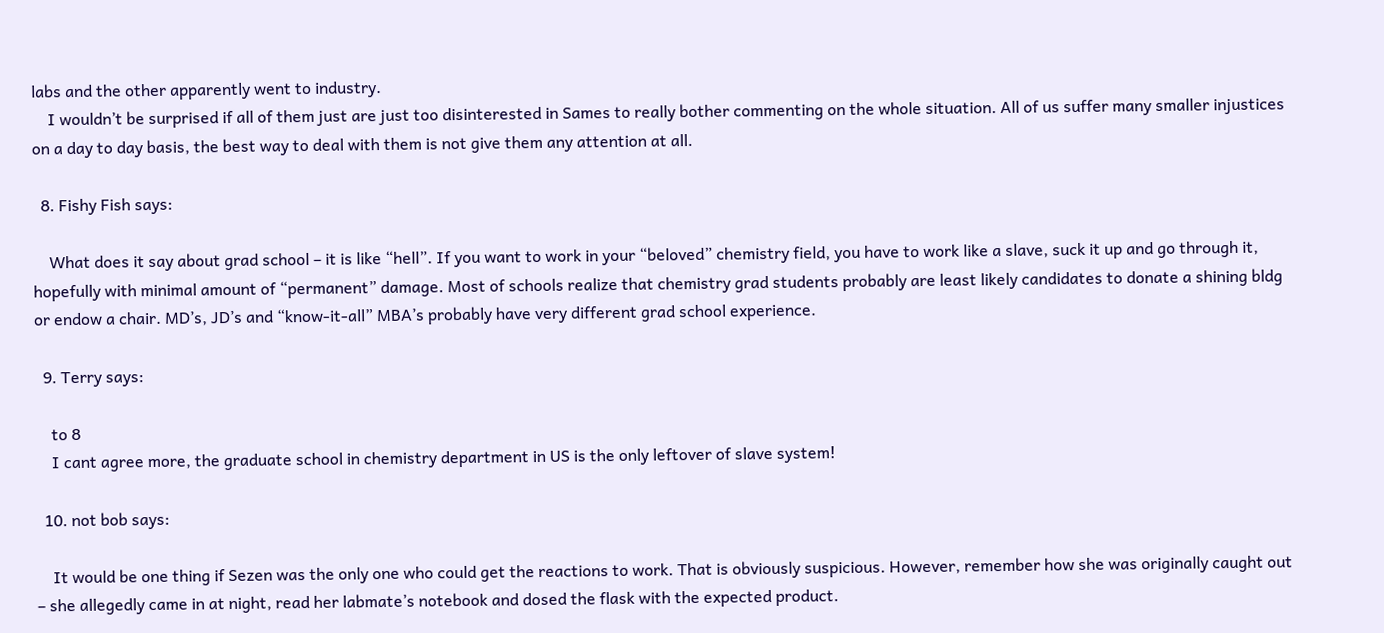labs and the other apparently went to industry.
    I wouldn’t be surprised if all of them just are just too disinterested in Sames to really bother commenting on the whole situation. All of us suffer many smaller injustices on a day to day basis, the best way to deal with them is not give them any attention at all.

  8. Fishy Fish says:

    What does it say about grad school – it is like “hell”. If you want to work in your “beloved” chemistry field, you have to work like a slave, suck it up and go through it, hopefully with minimal amount of “permanent” damage. Most of schools realize that chemistry grad students probably are least likely candidates to donate a shining bldg or endow a chair. MD’s, JD’s and “know-it-all” MBA’s probably have very different grad school experience.

  9. Terry says:

    to 8
    I cant agree more, the graduate school in chemistry department in US is the only leftover of slave system!

  10. not bob says:

    It would be one thing if Sezen was the only one who could get the reactions to work. That is obviously suspicious. However, remember how she was originally caught out – she allegedly came in at night, read her labmate’s notebook and dosed the flask with the expected product.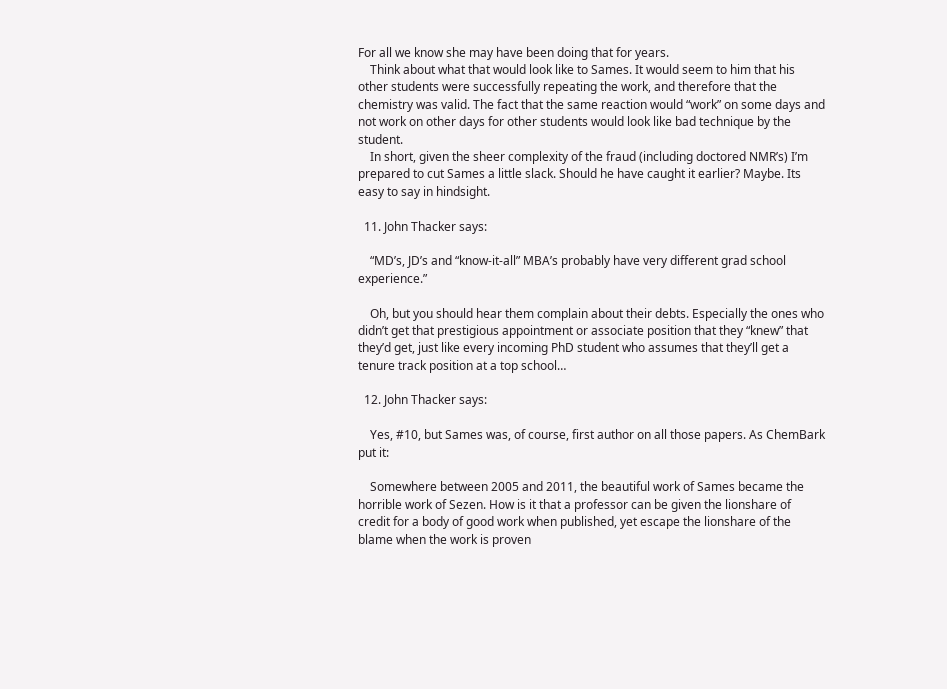For all we know she may have been doing that for years.
    Think about what that would look like to Sames. It would seem to him that his other students were successfully repeating the work, and therefore that the chemistry was valid. The fact that the same reaction would “work” on some days and not work on other days for other students would look like bad technique by the student.
    In short, given the sheer complexity of the fraud (including doctored NMR’s) I’m prepared to cut Sames a little slack. Should he have caught it earlier? Maybe. Its easy to say in hindsight.

  11. John Thacker says:

    “MD’s, JD’s and “know-it-all” MBA’s probably have very different grad school experience.”

    Oh, but you should hear them complain about their debts. Especially the ones who didn’t get that prestigious appointment or associate position that they “knew” that they’d get, just like every incoming PhD student who assumes that they’ll get a tenure track position at a top school…

  12. John Thacker says:

    Yes, #10, but Sames was, of course, first author on all those papers. As ChemBark put it:

    Somewhere between 2005 and 2011, the beautiful work of Sames became the horrible work of Sezen. How is it that a professor can be given the lionshare of credit for a body of good work when published, yet escape the lionshare of the blame when the work is proven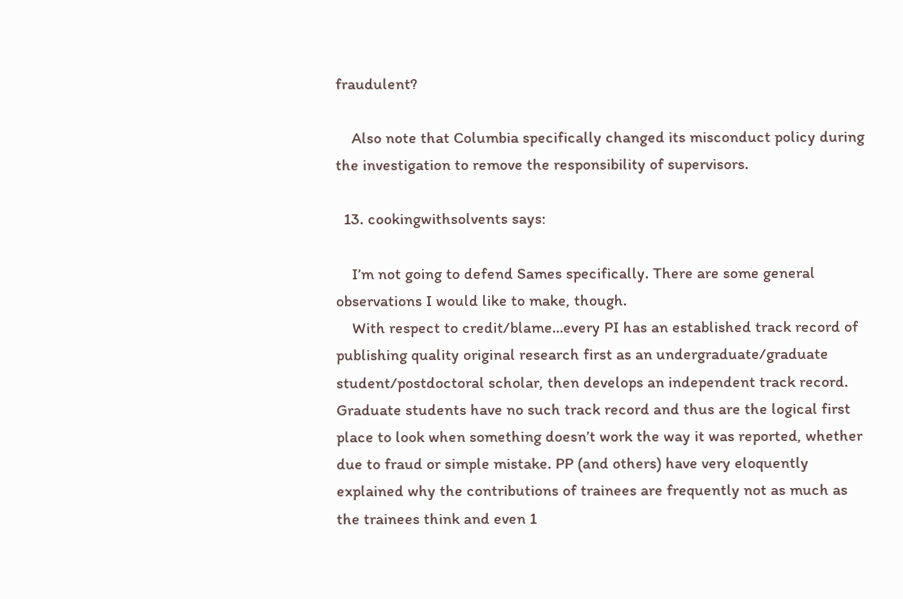fraudulent?

    Also note that Columbia specifically changed its misconduct policy during the investigation to remove the responsibility of supervisors.

  13. cookingwithsolvents says:

    I’m not going to defend Sames specifically. There are some general observations I would like to make, though.
    With respect to credit/blame…every PI has an established track record of publishing quality original research first as an undergraduate/graduate student/postdoctoral scholar, then develops an independent track record. Graduate students have no such track record and thus are the logical first place to look when something doesn’t work the way it was reported, whether due to fraud or simple mistake. PP (and others) have very eloquently explained why the contributions of trainees are frequently not as much as the trainees think and even 1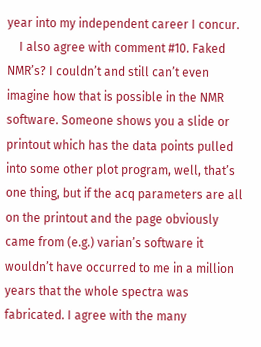year into my independent career I concur.
    I also agree with comment #10. Faked NMR’s? I couldn’t and still can’t even imagine how that is possible in the NMR software. Someone shows you a slide or printout which has the data points pulled into some other plot program, well, that’s one thing, but if the acq parameters are all on the printout and the page obviously came from (e.g.) varian’s software it wouldn’t have occurred to me in a million years that the whole spectra was fabricated. I agree with the many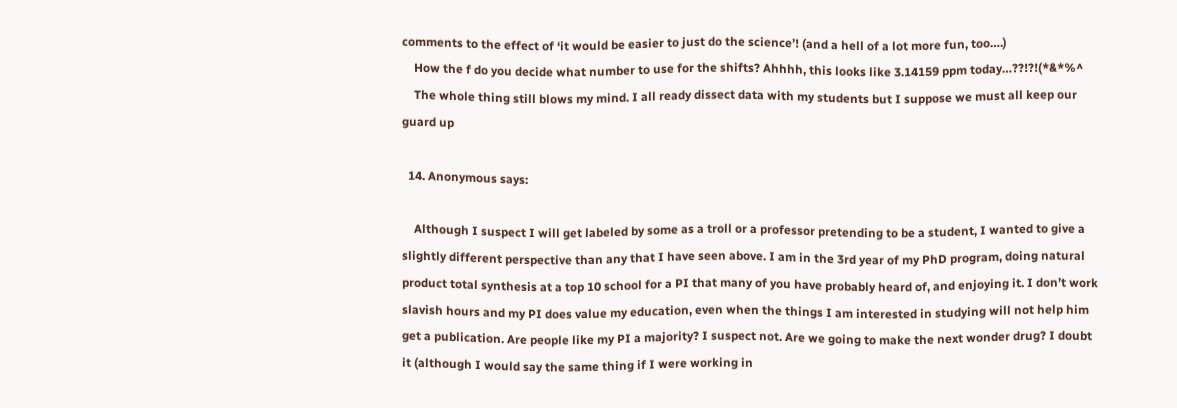comments to the effect of ‘it would be easier to just do the science’! (and a hell of a lot more fun, too….)
    How the f do you decide what number to use for the shifts? Ahhhh, this looks like 3.14159 ppm today…??!?!(*&*%^
    The whole thing still blows my mind. I all ready dissect data with my students but I suppose we must all keep our guard up

  14. Anonymous says:

    Although I suspect I will get labeled by some as a troll or a professor pretending to be a student, I wanted to give a slightly different perspective than any that I have seen above. I am in the 3rd year of my PhD program, doing natural product total synthesis at a top 10 school for a PI that many of you have probably heard of, and enjoying it. I don’t work slavish hours and my PI does value my education, even when the things I am interested in studying will not help him get a publication. Are people like my PI a majority? I suspect not. Are we going to make the next wonder drug? I doubt it (although I would say the same thing if I were working in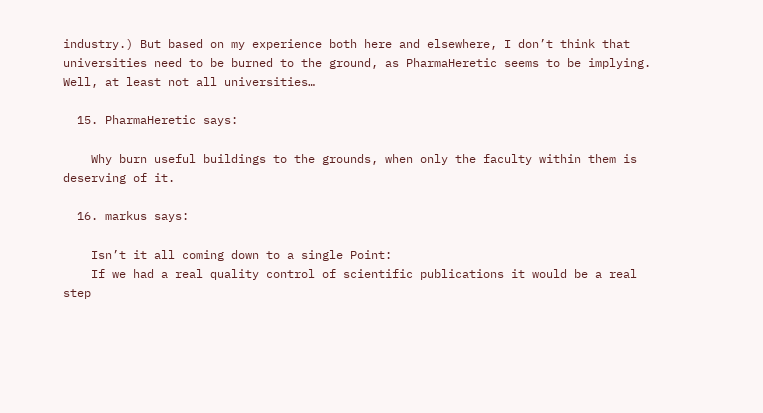industry.) But based on my experience both here and elsewhere, I don’t think that universities need to be burned to the ground, as PharmaHeretic seems to be implying. Well, at least not all universities…

  15. PharmaHeretic says:

    Why burn useful buildings to the grounds, when only the faculty within them is deserving of it.

  16. markus says:

    Isn’t it all coming down to a single Point:
    If we had a real quality control of scientific publications it would be a real step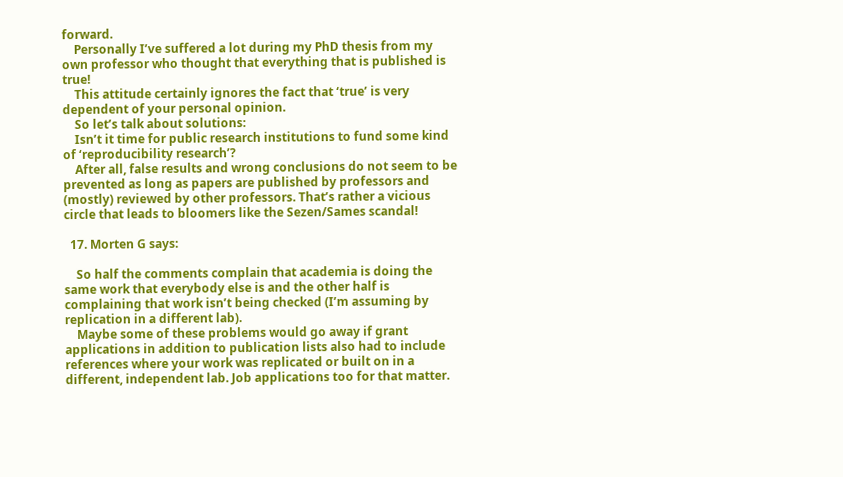forward.
    Personally I’ve suffered a lot during my PhD thesis from my own professor who thought that everything that is published is true!
    This attitude certainly ignores the fact that ‘true’ is very dependent of your personal opinion.
    So let’s talk about solutions:
    Isn’t it time for public research institutions to fund some kind of ‘reproducibility research’?
    After all, false results and wrong conclusions do not seem to be prevented as long as papers are published by professors and (mostly) reviewed by other professors. That’s rather a vicious circle that leads to bloomers like the Sezen/Sames scandal!

  17. Morten G says:

    So half the comments complain that academia is doing the same work that everybody else is and the other half is complaining that work isn’t being checked (I’m assuming by replication in a different lab).
    Maybe some of these problems would go away if grant applications in addition to publication lists also had to include references where your work was replicated or built on in a different, independent lab. Job applications too for that matter.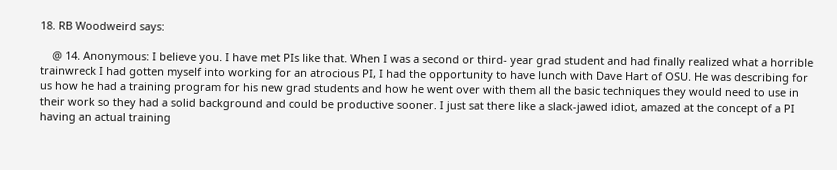18. RB Woodweird says:

    @ 14. Anonymous: I believe you. I have met PIs like that. When I was a second or third- year grad student and had finally realized what a horrible trainwreck I had gotten myself into working for an atrocious PI, I had the opportunity to have lunch with Dave Hart of OSU. He was describing for us how he had a training program for his new grad students and how he went over with them all the basic techniques they would need to use in their work so they had a solid background and could be productive sooner. I just sat there like a slack-jawed idiot, amazed at the concept of a PI having an actual training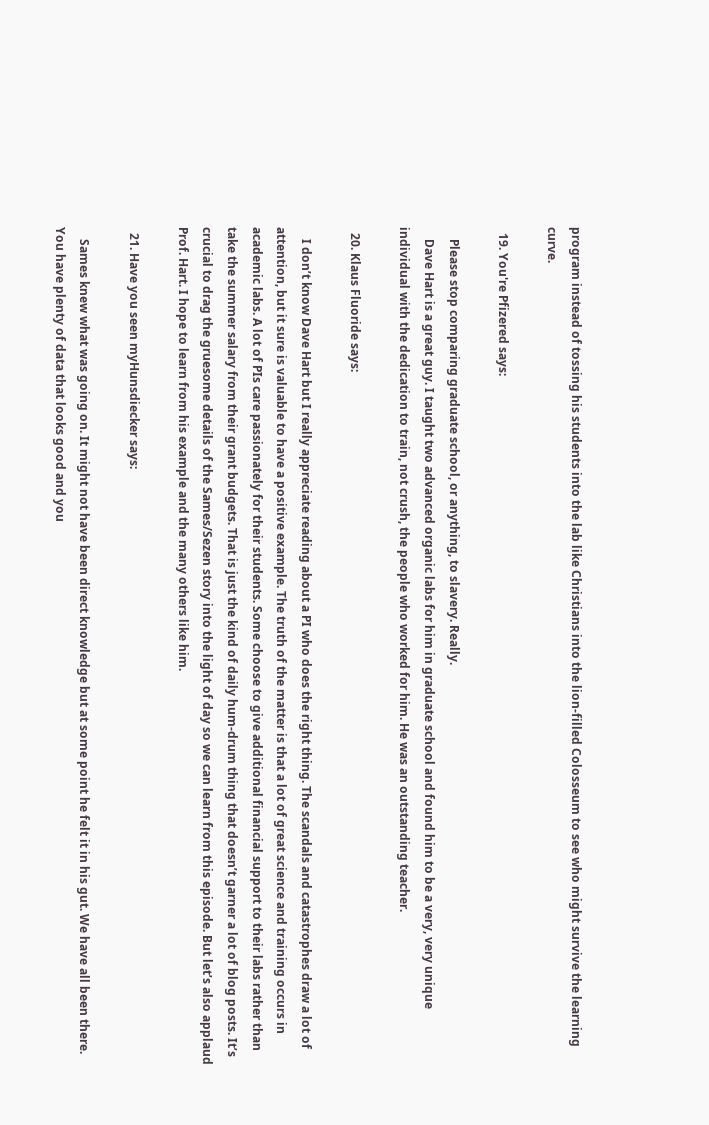program instead of tossing his students into the lab like Christians into the lion-filled Colosseum to see who might survive the learning curve.

  19. You're Pfizered says:

    Please stop comparing graduate school, or anything, to slavery. Really.
    Dave Hart is a great guy. I taught two advanced organic labs for him in graduate school and found him to be a very, very unique individual with the dedication to train, not crush, the people who worked for him. He was an outstanding teacher.

  20. Klaus Fluoride says:

    I don’t know Dave Hart but I really appreciate reading about a PI who does the right thing. The scandals and catastrophes draw a lot of attention, but it sure is valuable to have a positive example. The truth of the matter is that a lot of great science and training occurs in academic labs. A lot of PIs care passionately for their students. Some choose to give additional financial support to their labs rather than take the summer salary from their grant budgets. That is just the kind of daily hum-drum thing that doesn’t garner a lot of blog posts. It’s crucial to drag the gruesome details of the Sames/Sezen story into the light of day so we can learn from this episode. But let’s also applaud Prof. Hart. I hope to learn from his example and the many others like him.

  21. Have you seen myHunsdiecker says:

    Sames knew what was going on. It might not have been direct knowledge but at some point he felt it in his gut. We have all been there. You have plenty of data that looks good and you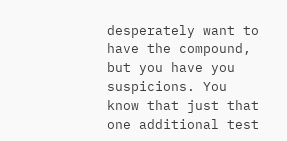desperately want to have the compound, but you have you suspicions. You know that just that one additional test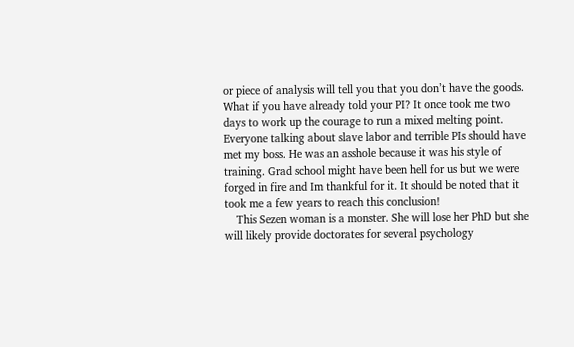or piece of analysis will tell you that you don’t have the goods. What if you have already told your PI? It once took me two days to work up the courage to run a mixed melting point. Everyone talking about slave labor and terrible PIs should have met my boss. He was an asshole because it was his style of training. Grad school might have been hell for us but we were forged in fire and Im thankful for it. It should be noted that it took me a few years to reach this conclusion!
    This Sezen woman is a monster. She will lose her PhD but she will likely provide doctorates for several psychology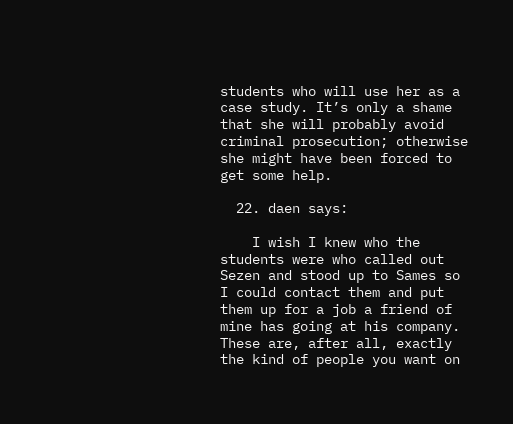students who will use her as a case study. It’s only a shame that she will probably avoid criminal prosecution; otherwise she might have been forced to get some help.

  22. daen says:

    I wish I knew who the students were who called out Sezen and stood up to Sames so I could contact them and put them up for a job a friend of mine has going at his company. These are, after all, exactly the kind of people you want on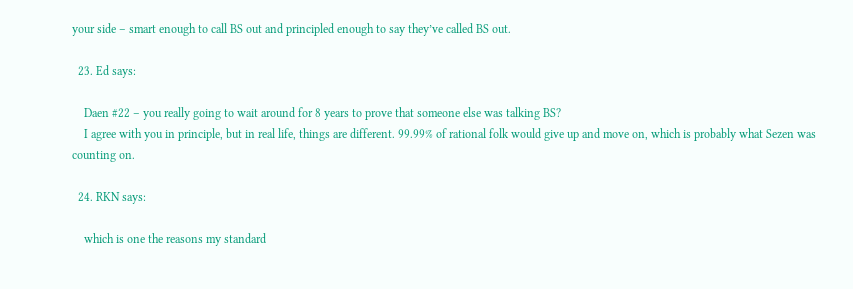your side – smart enough to call BS out and principled enough to say they’ve called BS out.

  23. Ed says:

    Daen #22 – you really going to wait around for 8 years to prove that someone else was talking BS?
    I agree with you in principle, but in real life, things are different. 99.99% of rational folk would give up and move on, which is probably what Sezen was counting on.

  24. RKN says:

    which is one the reasons my standard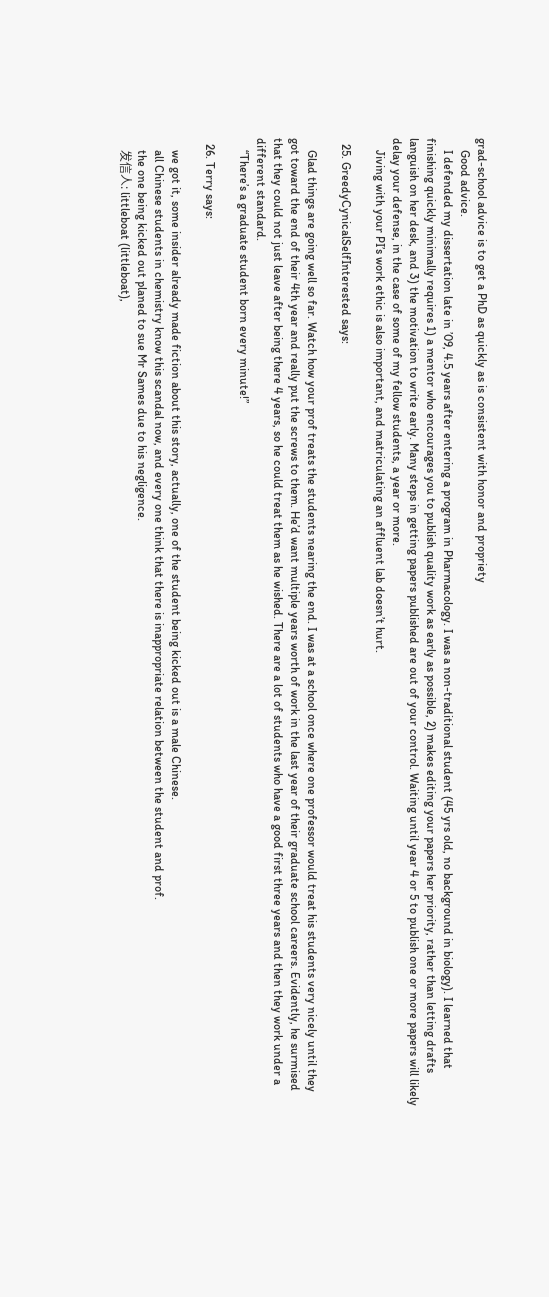grad-school advice is to get a PhD as quickly as is consistent with honor and propriety
    Good advice.
    I defended my dissertation late in ’09, 4.5 years after entering a program in Pharmacology. I was a non-traditional student (45 yrs old, no background in biology). I learned that finishing quickly minimally requires 1) a mentor who encourages you to publish quality work as early as possible, 2) makes editing your papers her priority, rather than letting drafts languish on her desk, and 3) the motivation to write early. Many steps in getting papers published are out of your control. Waiting until year 4 or 5 to publish one or more papers will likely delay your defense, in the case of some of my fellow students, a year or more.
    Jiving with your PI’s work ethic is also important, and matriculating an affluent lab doesn’t hurt.

  25. GreedyCynicalSelfInterested says:

    Glad things are going well so far. Watch how your prof treats the students nearing the end. I was at a school once where one professor would treat his students very nicely until they got toward the end of their 4th year and really put the screws to them. He’d want multiple years worth of work in the last year of their graduate school careers. Evidently, he surmised that they could not just leave after being there 4 years, so he could treat them as he wished. There are a lot of students who have a good first three years and then they work under a different standard.
    “There’s a graduate student born every minute!”

  26. Terry says:

    we got it, some insider already made fiction about this story, actually, one of the student being kicked out is a male Chinese.
    all Chinese students in chemistry know this scandal now, and every one think that there is inappropriate relation between the student and prof.
    the one being kicked out planed to sue Mr Sames due to his negligence.
    发信人: littleboat (littleboat),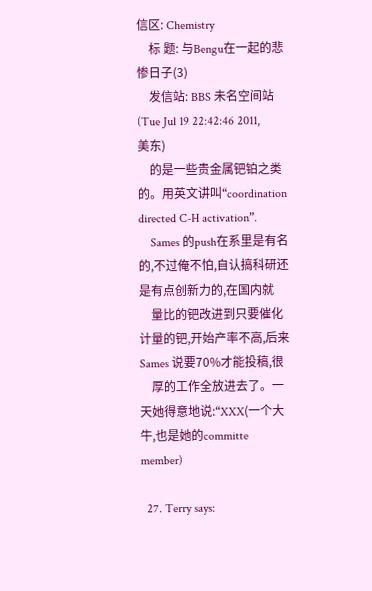信区: Chemistry
    标 题: 与Bengu在一起的悲惨日子(3)
    发信站: BBS 未名空间站 (Tue Jul 19 22:42:46 2011, 美东)
    的是一些贵金属钯铂之类的。用英文讲叫“coordination directed C-H activation”.
    Sames 的push在系里是有名的,不过俺不怕,自认搞科研还是有点创新力的,在国内就
    量比的钯改进到只要催化计量的钯,开始产率不高,后来Sames 说要70%才能投稿,很
    厚的工作全放进去了。一天她得意地说:“XXX(一个大牛,也是她的committe member)

  27. Terry says: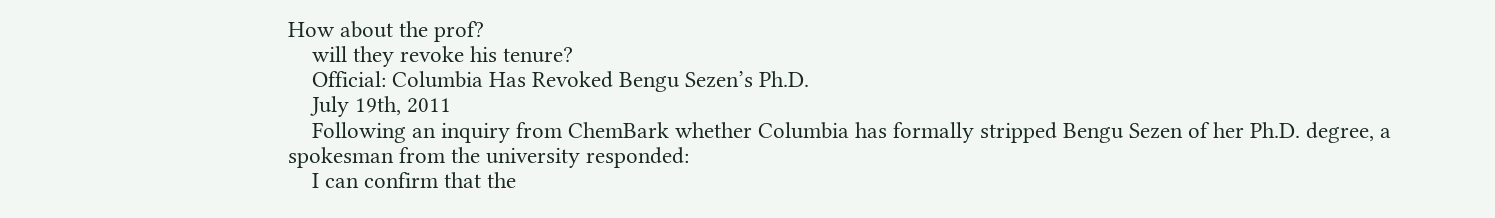How about the prof?
    will they revoke his tenure?
    Official: Columbia Has Revoked Bengu Sezen’s Ph.D.
    July 19th, 2011
    Following an inquiry from ChemBark whether Columbia has formally stripped Bengu Sezen of her Ph.D. degree, a spokesman from the university responded:
    I can confirm that the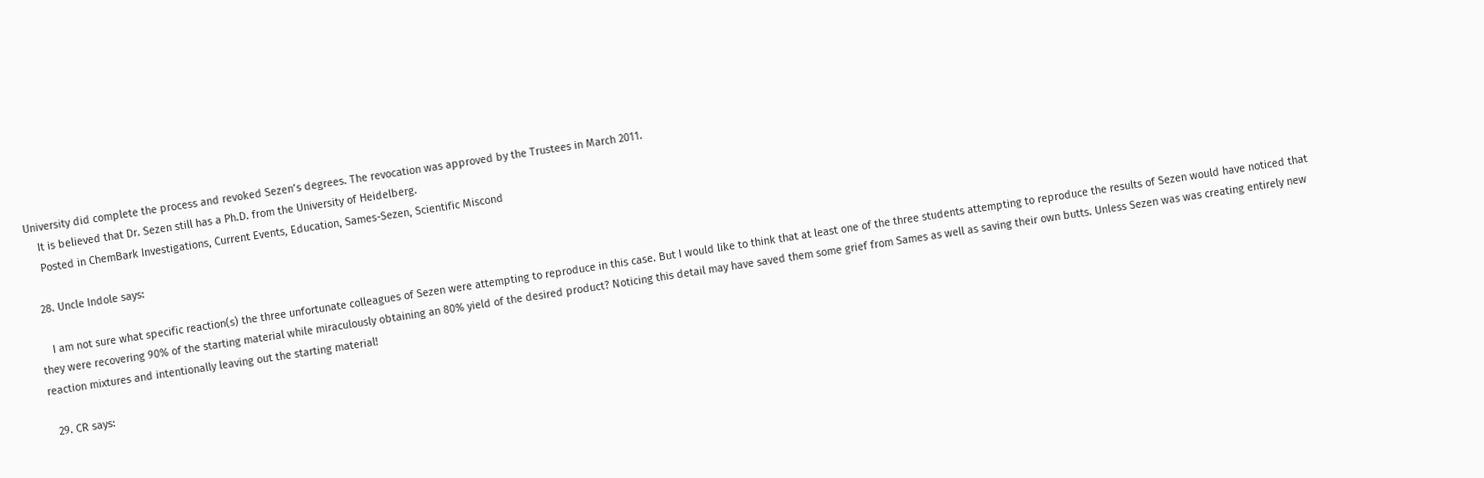University did complete the process and revoked Sezen’s degrees. The revocation was approved by the Trustees in March 2011.
    It is believed that Dr. Sezen still has a Ph.D. from the University of Heidelberg.
    Posted in ChemBark Investigations, Current Events, Education, Sames-Sezen, Scientific Miscond

  28. Uncle Indole says:

    I am not sure what specific reaction(s) the three unfortunate colleagues of Sezen were attempting to reproduce in this case. But I would like to think that at least one of the three students attempting to reproduce the results of Sezen would have noticed that they were recovering 90% of the starting material while miraculously obtaining an 80% yield of the desired product? Noticing this detail may have saved them some grief from Sames as well as saving their own butts. Unless Sezen was was creating entirely new reaction mixtures and intentionally leaving out the starting material!

  29. CR says: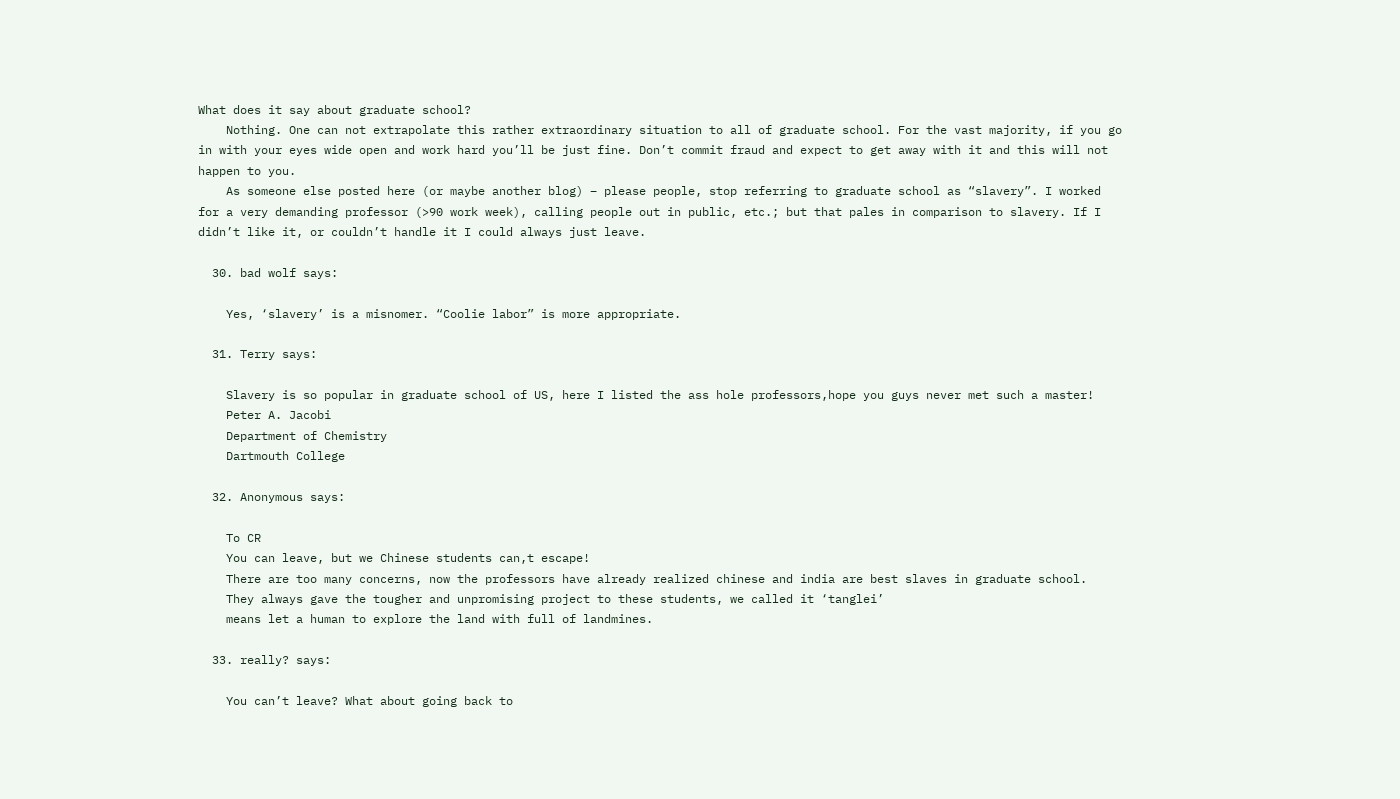What does it say about graduate school?
    Nothing. One can not extrapolate this rather extraordinary situation to all of graduate school. For the vast majority, if you go in with your eyes wide open and work hard you’ll be just fine. Don’t commit fraud and expect to get away with it and this will not happen to you.
    As someone else posted here (or maybe another blog) – please people, stop referring to graduate school as “slavery”. I worked for a very demanding professor (>90 work week), calling people out in public, etc.; but that pales in comparison to slavery. If I didn’t like it, or couldn’t handle it I could always just leave.

  30. bad wolf says:

    Yes, ‘slavery’ is a misnomer. “Coolie labor” is more appropriate.

  31. Terry says:

    Slavery is so popular in graduate school of US, here I listed the ass hole professors,hope you guys never met such a master!
    Peter A. Jacobi
    Department of Chemistry
    Dartmouth College

  32. Anonymous says:

    To CR
    You can leave, but we Chinese students can,t escape!
    There are too many concerns, now the professors have already realized chinese and india are best slaves in graduate school.
    They always gave the tougher and unpromising project to these students, we called it ‘tanglei’
    means let a human to explore the land with full of landmines.

  33. really? says:

    You can’t leave? What about going back to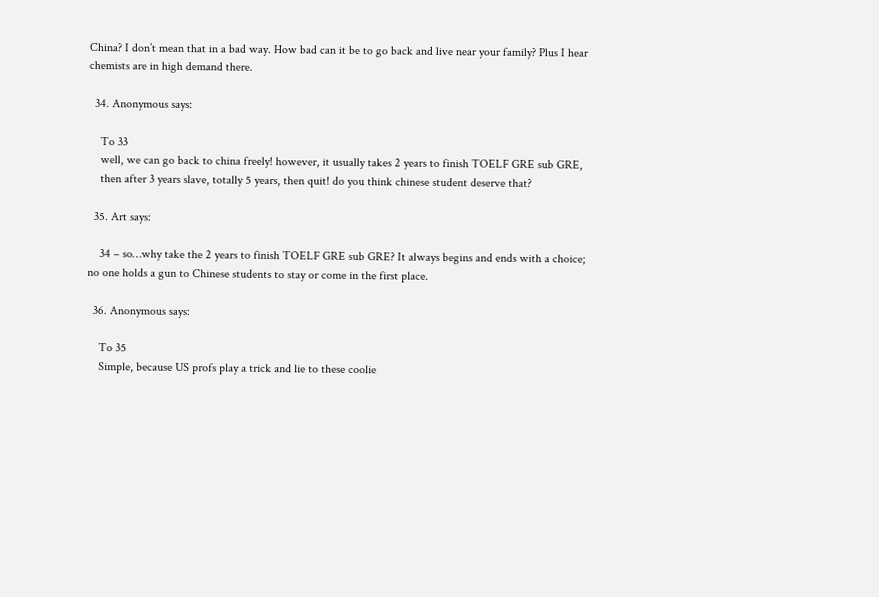China? I don’t mean that in a bad way. How bad can it be to go back and live near your family? Plus I hear chemists are in high demand there.

  34. Anonymous says:

    To 33
    well, we can go back to china freely! however, it usually takes 2 years to finish TOELF GRE sub GRE,
    then after 3 years slave, totally 5 years, then quit! do you think chinese student deserve that?

  35. Art says:

    34 – so…why take the 2 years to finish TOELF GRE sub GRE? It always begins and ends with a choice; no one holds a gun to Chinese students to stay or come in the first place.

  36. Anonymous says:

    To 35
    Simple, because US profs play a trick and lie to these coolie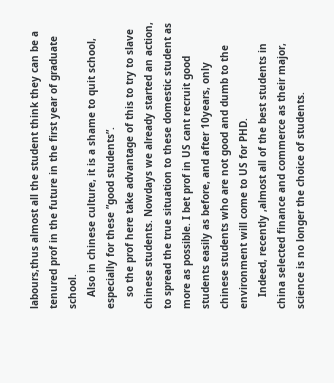labours,thus almost all the student think they can be a tenured prof in the future in the first year of graduate school.
    Also in chinese culture, it is a shame to quit school, especially for these ”good students”.
    so the prof here take advantage of this to try to slave chinese students. Nowdays we already started an action, to spread the true situation to these domestic student as more as possible. I bet prof in US cant recruit good students easily as before, and after 10years, only chinese students who are not good and dumb to the environment will come to US for PHD.
    Indeed, recently ,almost all of the best students in china selected finance and commerce as their major, science is no longer the choice of students.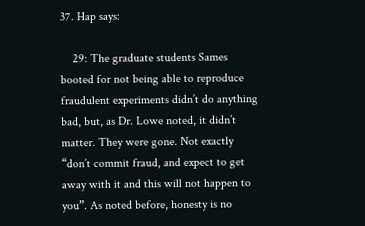37. Hap says:

    29: The graduate students Sames booted for not being able to reproduce fraudulent experiments didn’t do anything bad, but, as Dr. Lowe noted, it didn’t matter. They were gone. Not exactly “don’t commit fraud, and expect to get away with it and this will not happen to you”. As noted before, honesty is no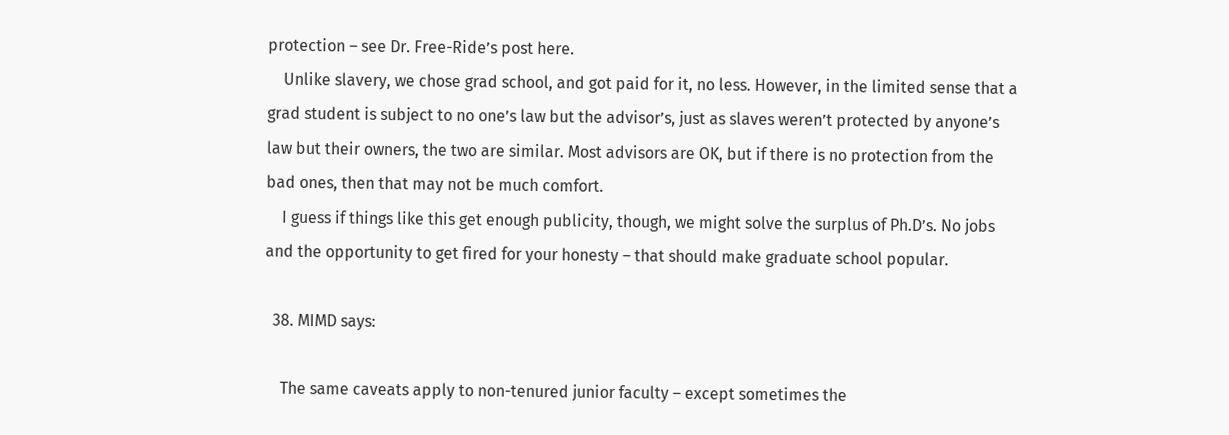protection – see Dr. Free-Ride’s post here.
    Unlike slavery, we chose grad school, and got paid for it, no less. However, in the limited sense that a grad student is subject to no one’s law but the advisor’s, just as slaves weren’t protected by anyone’s law but their owners, the two are similar. Most advisors are OK, but if there is no protection from the bad ones, then that may not be much comfort.
    I guess if things like this get enough publicity, though, we might solve the surplus of Ph.D’s. No jobs and the opportunity to get fired for your honesty – that should make graduate school popular.

  38. MIMD says:

    The same caveats apply to non-tenured junior faculty – except sometimes the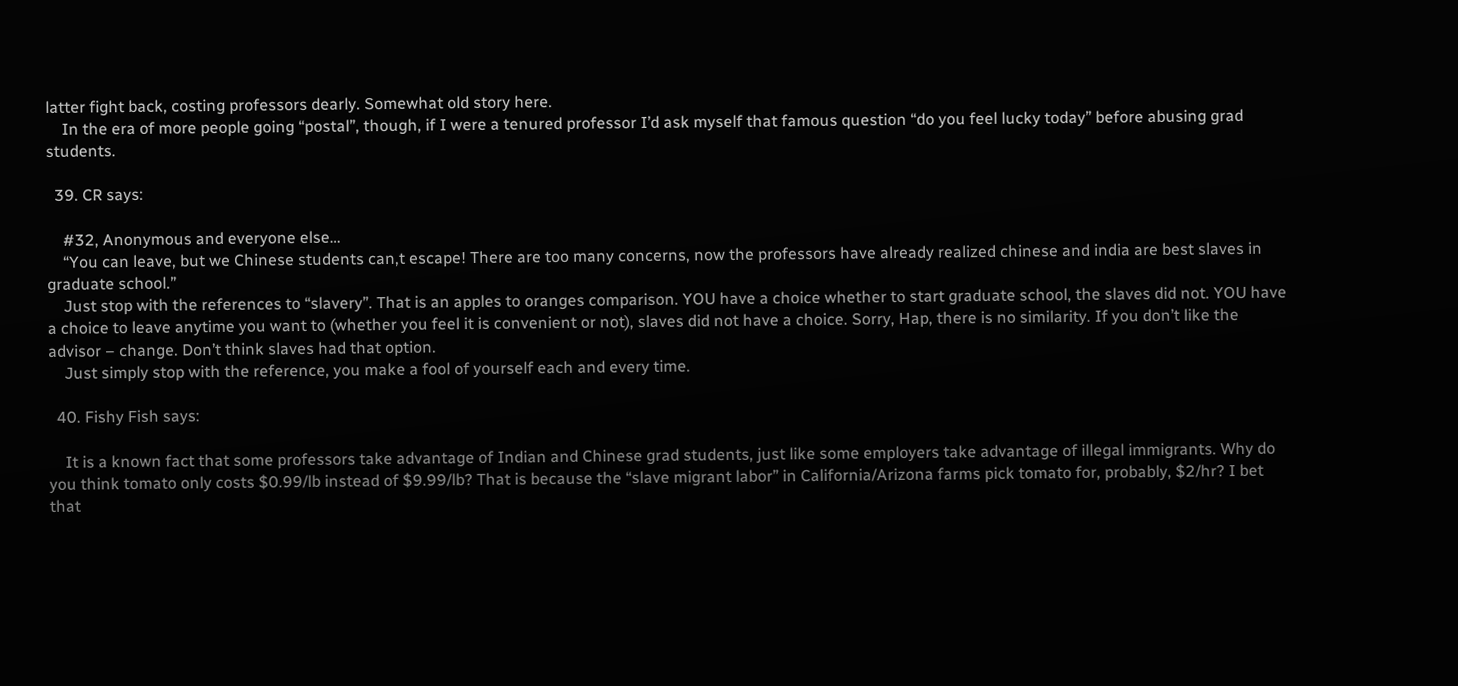latter fight back, costing professors dearly. Somewhat old story here.
    In the era of more people going “postal”, though, if I were a tenured professor I’d ask myself that famous question “do you feel lucky today” before abusing grad students.

  39. CR says:

    #32, Anonymous and everyone else…
    “You can leave, but we Chinese students can,t escape! There are too many concerns, now the professors have already realized chinese and india are best slaves in graduate school.”
    Just stop with the references to “slavery”. That is an apples to oranges comparison. YOU have a choice whether to start graduate school, the slaves did not. YOU have a choice to leave anytime you want to (whether you feel it is convenient or not), slaves did not have a choice. Sorry, Hap, there is no similarity. If you don’t like the advisor – change. Don’t think slaves had that option.
    Just simply stop with the reference, you make a fool of yourself each and every time.

  40. Fishy Fish says:

    It is a known fact that some professors take advantage of Indian and Chinese grad students, just like some employers take advantage of illegal immigrants. Why do you think tomato only costs $0.99/lb instead of $9.99/lb? That is because the “slave migrant labor” in California/Arizona farms pick tomato for, probably, $2/hr? I bet that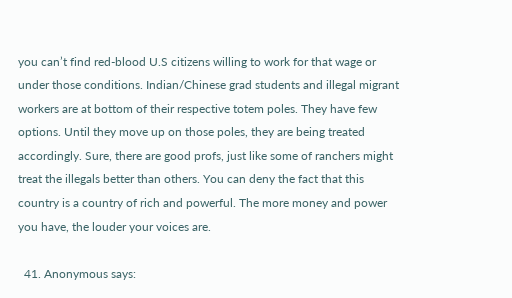you can’t find red-blood U.S citizens willing to work for that wage or under those conditions. Indian/Chinese grad students and illegal migrant workers are at bottom of their respective totem poles. They have few options. Until they move up on those poles, they are being treated accordingly. Sure, there are good profs, just like some of ranchers might treat the illegals better than others. You can deny the fact that this country is a country of rich and powerful. The more money and power you have, the louder your voices are.

  41. Anonymous says: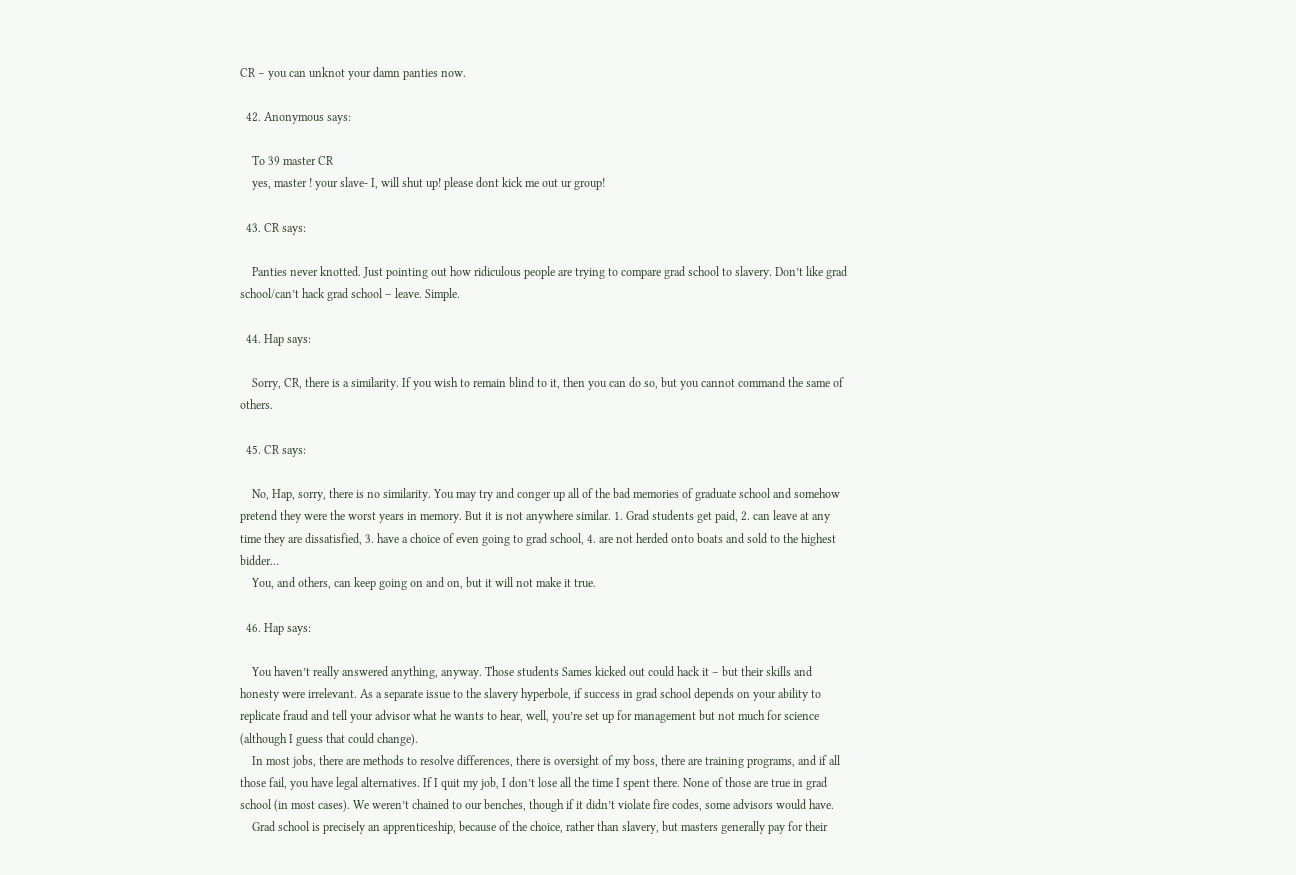CR – you can unknot your damn panties now.

  42. Anonymous says:

    To 39 master CR
    yes, master ! your slave- I, will shut up! please dont kick me out ur group!

  43. CR says:

    Panties never knotted. Just pointing out how ridiculous people are trying to compare grad school to slavery. Don’t like grad school/can’t hack grad school – leave. Simple.

  44. Hap says:

    Sorry, CR, there is a similarity. If you wish to remain blind to it, then you can do so, but you cannot command the same of others.

  45. CR says:

    No, Hap, sorry, there is no similarity. You may try and conger up all of the bad memories of graduate school and somehow pretend they were the worst years in memory. But it is not anywhere similar. 1. Grad students get paid, 2. can leave at any time they are dissatisfied, 3. have a choice of even going to grad school, 4. are not herded onto boats and sold to the highest bidder…
    You, and others, can keep going on and on, but it will not make it true.

  46. Hap says:

    You haven’t really answered anything, anyway. Those students Sames kicked out could hack it – but their skills and honesty were irrelevant. As a separate issue to the slavery hyperbole, if success in grad school depends on your ability to replicate fraud and tell your advisor what he wants to hear, well, you’re set up for management but not much for science (although I guess that could change).
    In most jobs, there are methods to resolve differences, there is oversight of my boss, there are training programs, and if all those fail, you have legal alternatives. If I quit my job, I don’t lose all the time I spent there. None of those are true in grad school (in most cases). We weren’t chained to our benches, though if it didn’t violate fire codes, some advisors would have.
    Grad school is precisely an apprenticeship, because of the choice, rather than slavery, but masters generally pay for their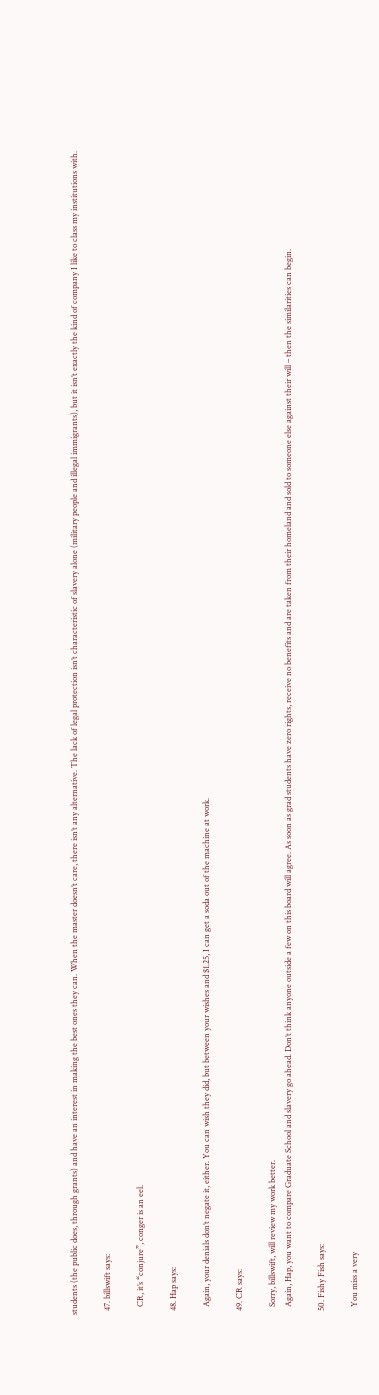students (the public does, through grants) and have an interest in making the best ones they can. When the master doesn’t care, there isn’t any alternative. The lack of legal protection isn’t characteristic of slavery alone (military people and illegal immigrants), but it isn’t exactly the kind of company I like to class my institutions with.

  47. billswift says:

    CR, it’s “conjure”, conger is an eel.

  48. Hap says:

    Again, your denials don’t negate it, either. You can wish they did, but between your wishes and $1.25, I can get a soda out of the machine at work.

  49. CR says:

    Sorry, billswift, will review my work better.
    Again, Hap, you want to compare Graduate School and slavery go ahead. Don’t think anyone outside a few on this board will agree. As soon as grad students have zero rights, receive no benefits and are taken from their homeland and sold to someone else against their will – then the similarities can begin.

  50. Fishy Fish says:

    You miss a very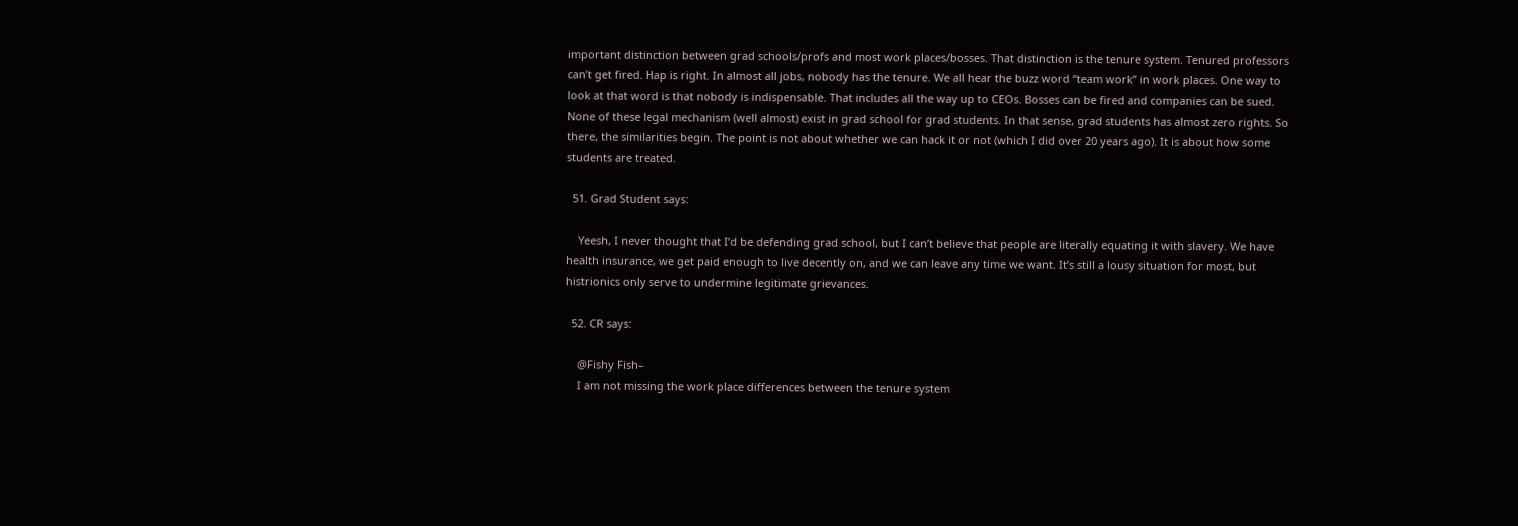important distinction between grad schools/profs and most work places/bosses. That distinction is the tenure system. Tenured professors can’t get fired. Hap is right. In almost all jobs, nobody has the tenure. We all hear the buzz word “team work” in work places. One way to look at that word is that nobody is indispensable. That includes all the way up to CEOs. Bosses can be fired and companies can be sued. None of these legal mechanism (well almost) exist in grad school for grad students. In that sense, grad students has almost zero rights. So there, the similarities begin. The point is not about whether we can hack it or not (which I did over 20 years ago). It is about how some students are treated.

  51. Grad Student says:

    Yeesh, I never thought that I’d be defending grad school, but I can’t believe that people are literally equating it with slavery. We have health insurance, we get paid enough to live decently on, and we can leave any time we want. It’s still a lousy situation for most, but histrionics only serve to undermine legitimate grievances.

  52. CR says:

    @Fishy Fish–
    I am not missing the work place differences between the tenure system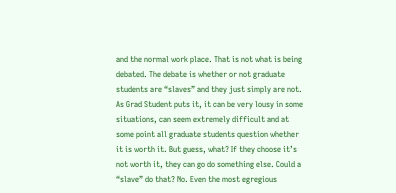and the normal work place. That is not what is being debated. The debate is whether or not graduate students are “slaves” and they just simply are not. As Grad Student puts it, it can be very lousy in some situations, can seem extremely difficult and at some point all graduate students question whether it is worth it. But guess, what? If they choose it’s not worth it, they can go do something else. Could a “slave” do that? No. Even the most egregious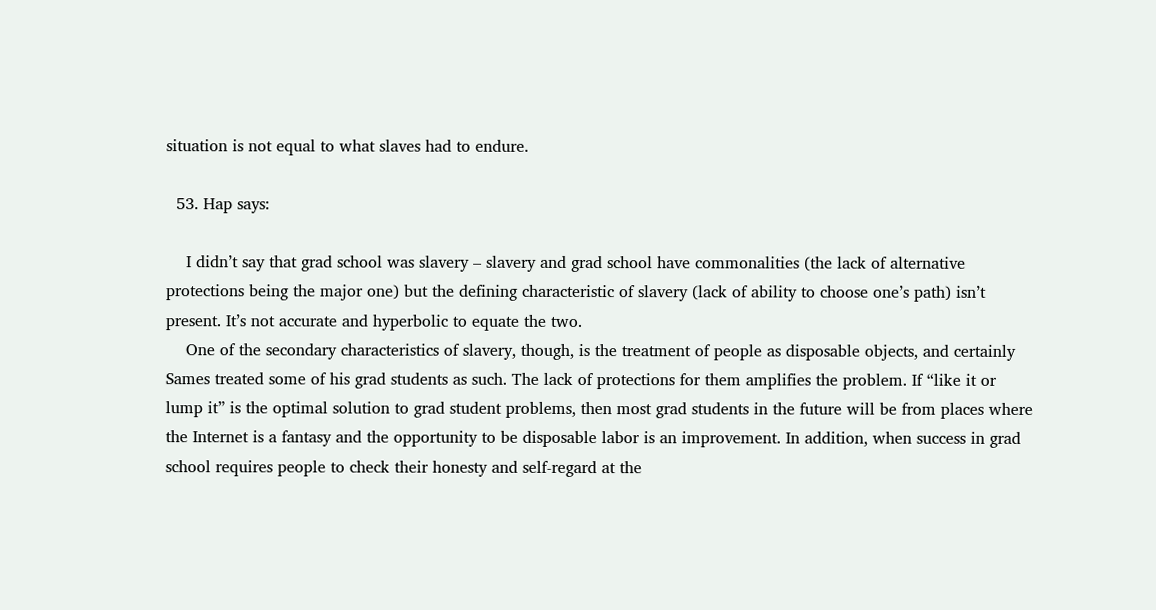situation is not equal to what slaves had to endure.

  53. Hap says:

    I didn’t say that grad school was slavery – slavery and grad school have commonalities (the lack of alternative protections being the major one) but the defining characteristic of slavery (lack of ability to choose one’s path) isn’t present. It’s not accurate and hyperbolic to equate the two.
    One of the secondary characteristics of slavery, though, is the treatment of people as disposable objects, and certainly Sames treated some of his grad students as such. The lack of protections for them amplifies the problem. If “like it or lump it” is the optimal solution to grad student problems, then most grad students in the future will be from places where the Internet is a fantasy and the opportunity to be disposable labor is an improvement. In addition, when success in grad school requires people to check their honesty and self-regard at the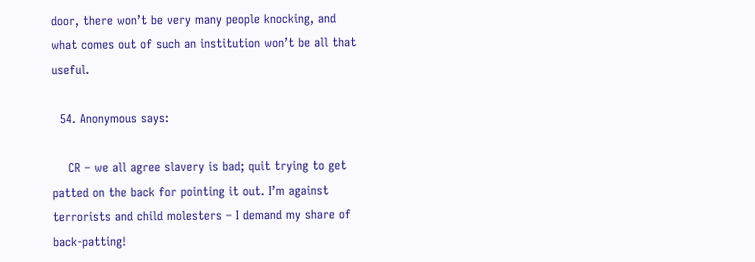door, there won’t be very many people knocking, and what comes out of such an institution won’t be all that useful.

  54. Anonymous says:

    CR – we all agree slavery is bad; quit trying to get patted on the back for pointing it out. I’m against terrorists and child molesters – I demand my share of back-patting!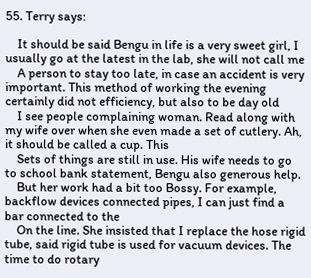55. Terry says:

    It should be said Bengu in life is a very sweet girl, I usually go at the latest in the lab, she will not call me
    A person to stay too late, in case an accident is very important. This method of working the evening certainly did not efficiency, but also to be day old
    I see people complaining woman. Read along with my wife over when she even made a set of cutlery. Ah, it should be called a cup. This
    Sets of things are still in use. His wife needs to go to school bank statement, Bengu also generous help.
    But her work had a bit too Bossy. For example, backflow devices connected pipes, I can just find a bar connected to the
    On the line. She insisted that I replace the hose rigid tube, said rigid tube is used for vacuum devices. The time to do rotary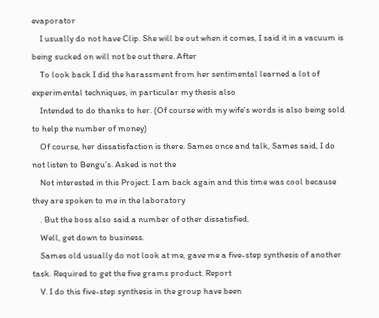evaporator
    I usually do not have Clip. She will be out when it comes, I said it in a vacuum is being sucked on will not be out there. After
    To look back I did the harassment from her sentimental learned a lot of experimental techniques, in particular my thesis also
    Intended to do thanks to her. (Of course with my wife’s words is also being sold to help the number of money)
    Of course, her dissatisfaction is there. Sames once and talk, Sames said, I do not listen to Bengu’s. Asked is not the
    Not interested in this Project. I am back again and this time was cool because they are spoken to me in the laboratory
    . But the boss also said a number of other dissatisfied.
    Well, get down to business.
    Sames old usually do not look at me, gave me a five-step synthesis of another task. Required to get the five grams product. Report
    V. I do this five-step synthesis in the group have been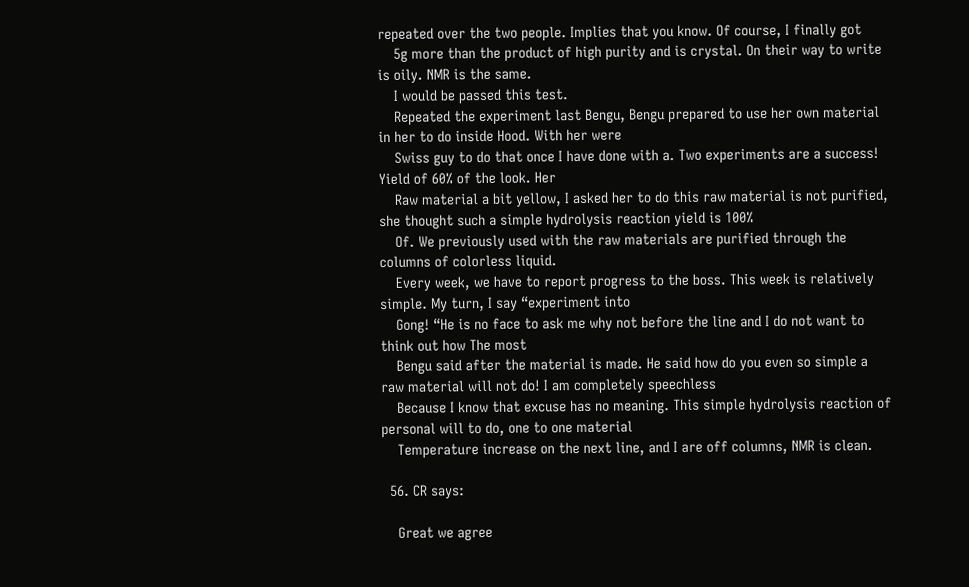repeated over the two people. Implies that you know. Of course, I finally got
    5g more than the product of high purity and is crystal. On their way to write is oily. NMR is the same.
    I would be passed this test.
    Repeated the experiment last Bengu, Bengu prepared to use her own material in her to do inside Hood. With her were
    Swiss guy to do that once I have done with a. Two experiments are a success! Yield of 60% of the look. Her
    Raw material a bit yellow, I asked her to do this raw material is not purified, she thought such a simple hydrolysis reaction yield is 100%
    Of. We previously used with the raw materials are purified through the columns of colorless liquid.
    Every week, we have to report progress to the boss. This week is relatively simple. My turn, I say “experiment into
    Gong! “He is no face to ask me why not before the line and I do not want to think out how The most
    Bengu said after the material is made. He said how do you even so simple a raw material will not do! I am completely speechless
    Because I know that excuse has no meaning. This simple hydrolysis reaction of personal will to do, one to one material
    Temperature increase on the next line, and I are off columns, NMR is clean.

  56. CR says:

    Great we agree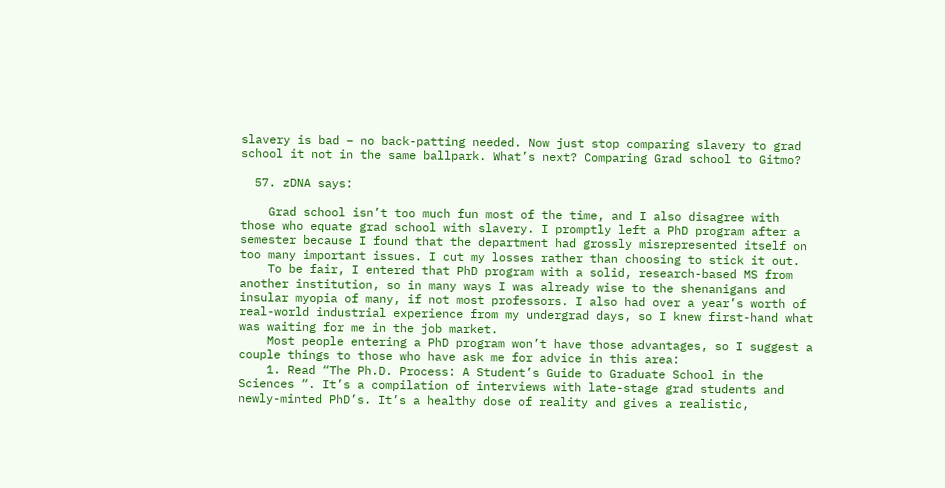slavery is bad – no back-patting needed. Now just stop comparing slavery to grad school it not in the same ballpark. What’s next? Comparing Grad school to Gitmo?

  57. zDNA says:

    Grad school isn’t too much fun most of the time, and I also disagree with those who equate grad school with slavery. I promptly left a PhD program after a semester because I found that the department had grossly misrepresented itself on too many important issues. I cut my losses rather than choosing to stick it out.
    To be fair, I entered that PhD program with a solid, research-based MS from another institution, so in many ways I was already wise to the shenanigans and insular myopia of many, if not most professors. I also had over a year’s worth of real-world industrial experience from my undergrad days, so I knew first-hand what was waiting for me in the job market.
    Most people entering a PhD program won’t have those advantages, so I suggest a couple things to those who have ask me for advice in this area:
    1. Read “The Ph.D. Process: A Student’s Guide to Graduate School in the Sciences “. It’s a compilation of interviews with late-stage grad students and newly-minted PhD’s. It’s a healthy dose of reality and gives a realistic,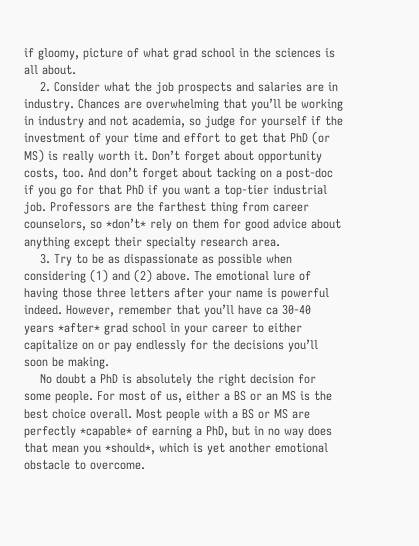if gloomy, picture of what grad school in the sciences is all about.
    2. Consider what the job prospects and salaries are in industry. Chances are overwhelming that you’ll be working in industry and not academia, so judge for yourself if the investment of your time and effort to get that PhD (or MS) is really worth it. Don’t forget about opportunity costs, too. And don’t forget about tacking on a post-doc if you go for that PhD if you want a top-tier industrial job. Professors are the farthest thing from career counselors, so *don’t* rely on them for good advice about anything except their specialty research area.
    3. Try to be as dispassionate as possible when considering (1) and (2) above. The emotional lure of having those three letters after your name is powerful indeed. However, remember that you’ll have ca 30-40 years *after* grad school in your career to either capitalize on or pay endlessly for the decisions you’ll soon be making.
    No doubt a PhD is absolutely the right decision for some people. For most of us, either a BS or an MS is the best choice overall. Most people with a BS or MS are perfectly *capable* of earning a PhD, but in no way does that mean you *should*, which is yet another emotional obstacle to overcome.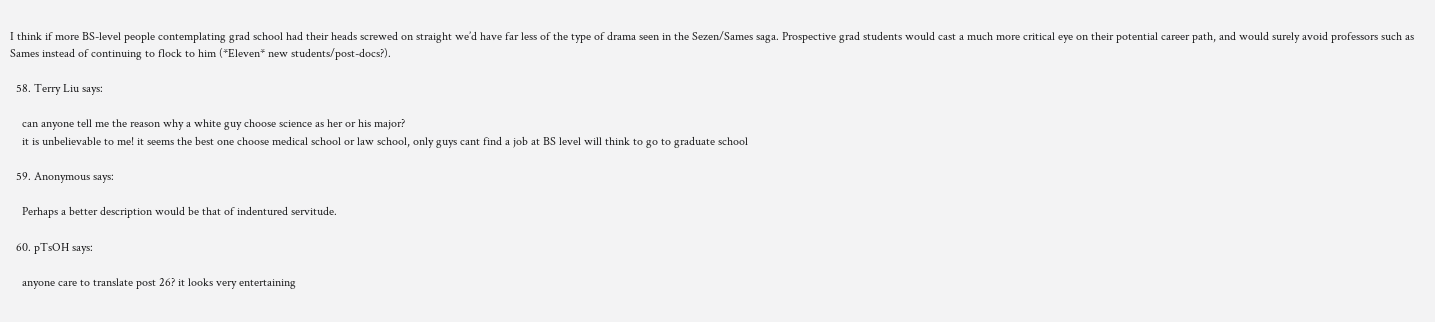I think if more BS-level people contemplating grad school had their heads screwed on straight we’d have far less of the type of drama seen in the Sezen/Sames saga. Prospective grad students would cast a much more critical eye on their potential career path, and would surely avoid professors such as Sames instead of continuing to flock to him (*Eleven* new students/post-docs?).

  58. Terry Liu says:

    can anyone tell me the reason why a white guy choose science as her or his major?
    it is unbelievable to me! it seems the best one choose medical school or law school, only guys cant find a job at BS level will think to go to graduate school

  59. Anonymous says:

    Perhaps a better description would be that of indentured servitude.

  60. pTsOH says:

    anyone care to translate post 26? it looks very entertaining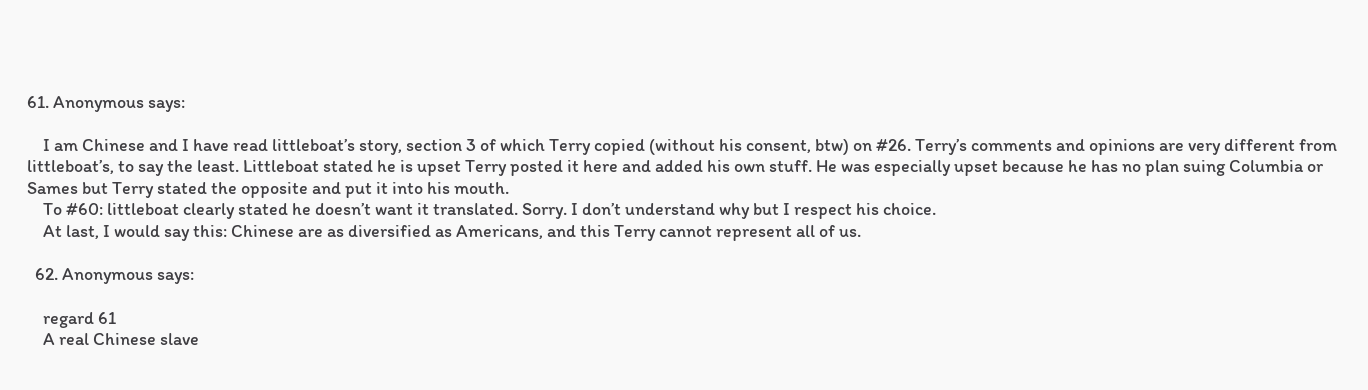61. Anonymous says:

    I am Chinese and I have read littleboat’s story, section 3 of which Terry copied (without his consent, btw) on #26. Terry’s comments and opinions are very different from littleboat’s, to say the least. Littleboat stated he is upset Terry posted it here and added his own stuff. He was especially upset because he has no plan suing Columbia or Sames but Terry stated the opposite and put it into his mouth.
    To #60: littleboat clearly stated he doesn’t want it translated. Sorry. I don’t understand why but I respect his choice.
    At last, I would say this: Chinese are as diversified as Americans, and this Terry cannot represent all of us.

  62. Anonymous says:

    regard 61
    A real Chinese slave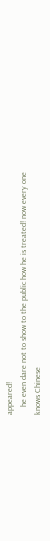appeared!
    he even dare not to show to the public how he is treated! now every one knows Chinese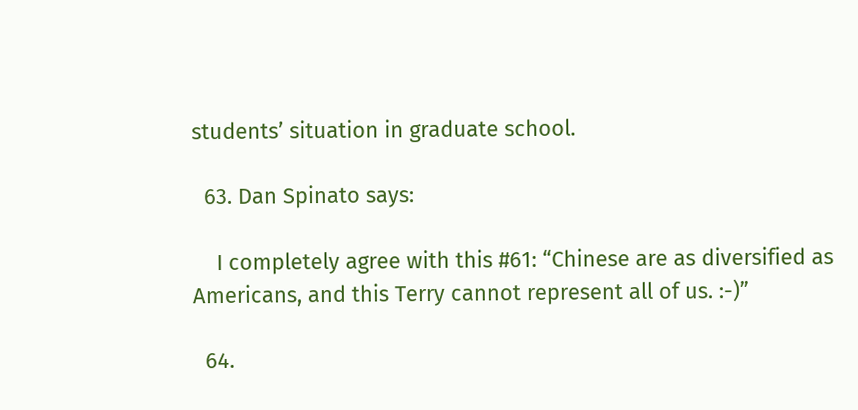students’ situation in graduate school.

  63. Dan Spinato says:

    I completely agree with this #61: “Chinese are as diversified as Americans, and this Terry cannot represent all of us. :-)”

  64.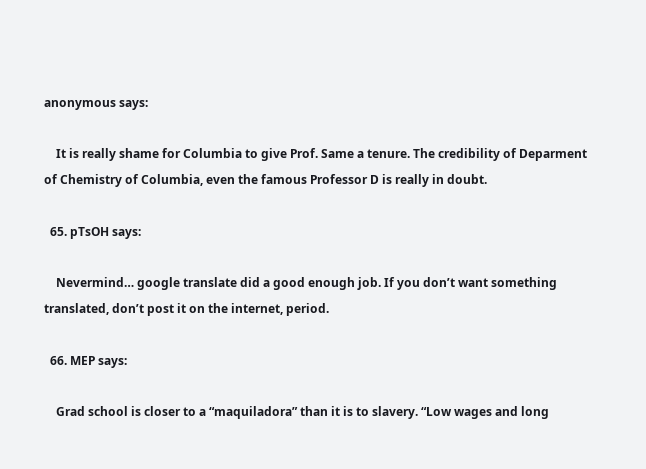anonymous says:

    It is really shame for Columbia to give Prof. Same a tenure. The credibility of Deparment of Chemistry of Columbia, even the famous Professor D is really in doubt.

  65. pTsOH says:

    Nevermind… google translate did a good enough job. If you don’t want something translated, don’t post it on the internet, period.

  66. MEP says:

    Grad school is closer to a “maquiladora” than it is to slavery. “Low wages and long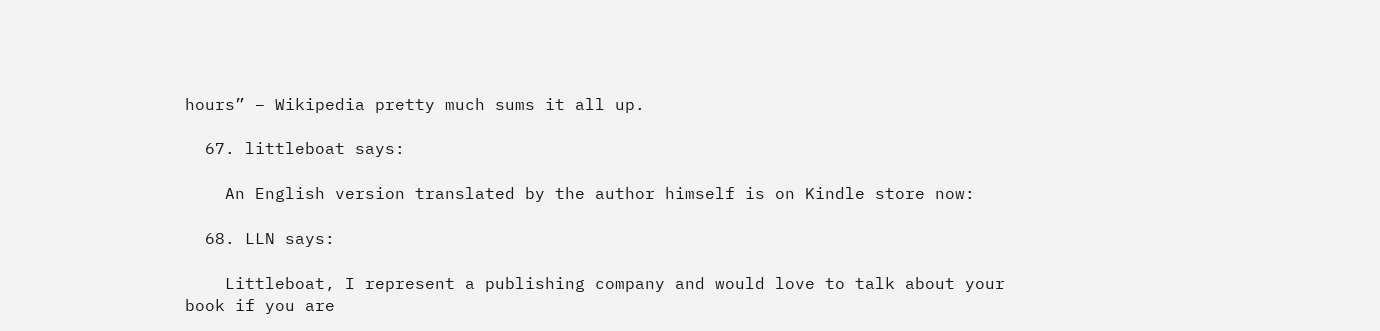hours” – Wikipedia pretty much sums it all up.

  67. littleboat says:

    An English version translated by the author himself is on Kindle store now:

  68. LLN says:

    Littleboat, I represent a publishing company and would love to talk about your book if you are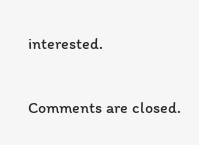interested.

Comments are closed.